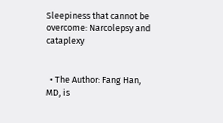Sleepiness that cannot be overcome: Narcolepsy and cataplexy


  • The Author: Fang Han, MD, is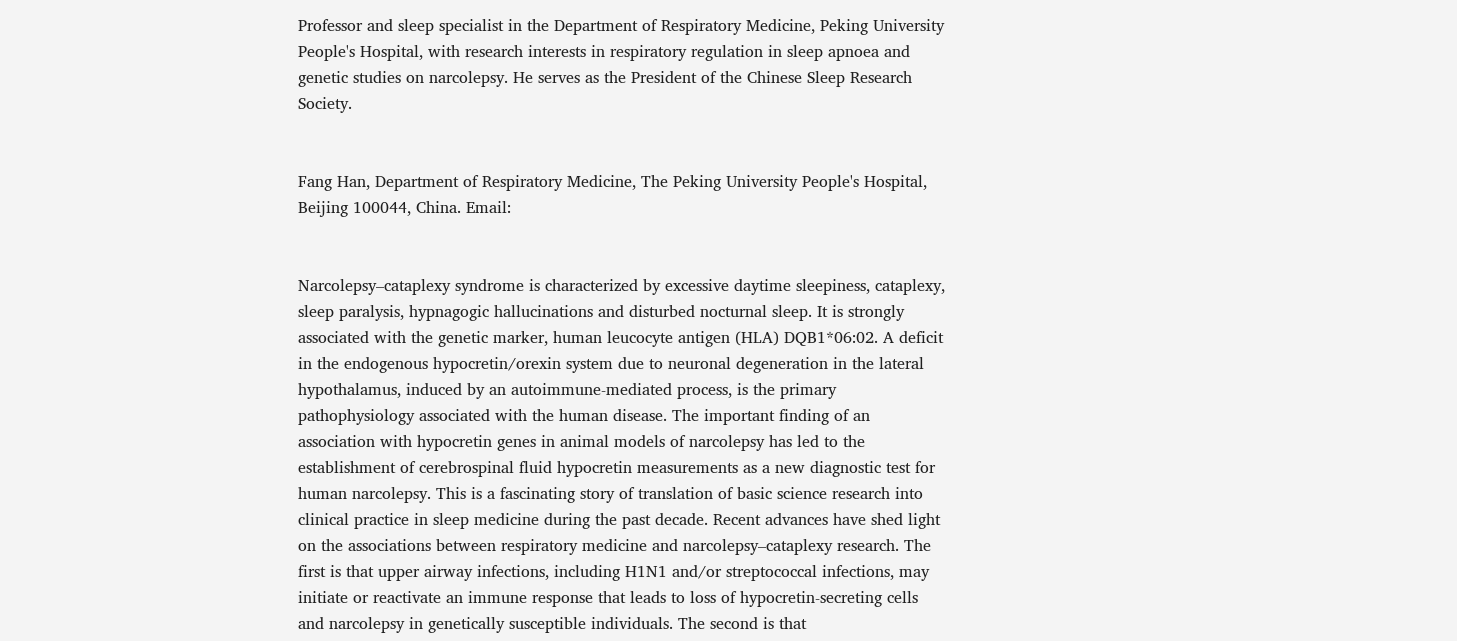Professor and sleep specialist in the Department of Respiratory Medicine, Peking University People's Hospital, with research interests in respiratory regulation in sleep apnoea and genetic studies on narcolepsy. He serves as the President of the Chinese Sleep Research Society.


Fang Han, Department of Respiratory Medicine, The Peking University People's Hospital, Beijing 100044, China. Email:


Narcolepsy–cataplexy syndrome is characterized by excessive daytime sleepiness, cataplexy, sleep paralysis, hypnagogic hallucinations and disturbed nocturnal sleep. It is strongly associated with the genetic marker, human leucocyte antigen (HLA) DQB1*06:02. A deficit in the endogenous hypocretin/orexin system due to neuronal degeneration in the lateral hypothalamus, induced by an autoimmune-mediated process, is the primary pathophysiology associated with the human disease. The important finding of an association with hypocretin genes in animal models of narcolepsy has led to the establishment of cerebrospinal fluid hypocretin measurements as a new diagnostic test for human narcolepsy. This is a fascinating story of translation of basic science research into clinical practice in sleep medicine during the past decade. Recent advances have shed light on the associations between respiratory medicine and narcolepsy–cataplexy research. The first is that upper airway infections, including H1N1 and/or streptococcal infections, may initiate or reactivate an immune response that leads to loss of hypocretin-secreting cells and narcolepsy in genetically susceptible individuals. The second is that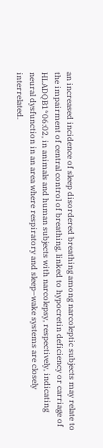an increased incidence of sleep disordered breathing among narcoleptic subjects may relate to the impairment of central control of breathing, linked to hypocretin deficiency or carriage of HLADQB1*06:02, in animals and human subjects with narcolepsy, respectively, indicating neural dysfunction in an area where respiratory and sleep–wake systems are closely interrelated.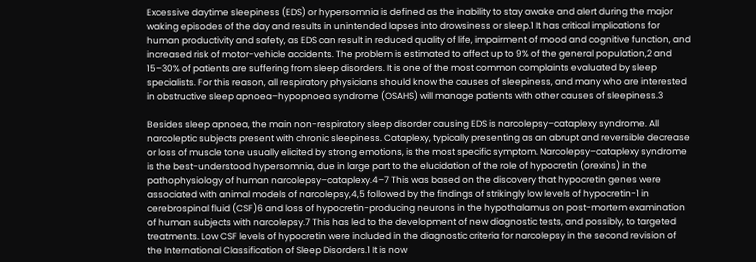Excessive daytime sleepiness (EDS) or hypersomnia is defined as the inability to stay awake and alert during the major waking episodes of the day and results in unintended lapses into drowsiness or sleep.1 It has critical implications for human productivity and safety, as EDS can result in reduced quality of life, impairment of mood and cognitive function, and increased risk of motor-vehicle accidents. The problem is estimated to affect up to 9% of the general population,2 and 15–30% of patients are suffering from sleep disorders. It is one of the most common complaints evaluated by sleep specialists. For this reason, all respiratory physicians should know the causes of sleepiness, and many who are interested in obstructive sleep apnoea–hypopnoea syndrome (OSAHS) will manage patients with other causes of sleepiness.3

Besides sleep apnoea, the main non-respiratory sleep disorder causing EDS is narcolepsy–cataplexy syndrome. All narcoleptic subjects present with chronic sleepiness. Cataplexy, typically presenting as an abrupt and reversible decrease or loss of muscle tone usually elicited by strong emotions, is the most specific symptom. Narcolepsy–cataplexy syndrome is the best-understood hypersomnia, due in large part to the elucidation of the role of hypocretin (orexins) in the pathophysiology of human narcolepsy–cataplexy.4–7 This was based on the discovery that hypocretin genes were associated with animal models of narcolepsy,4,5 followed by the findings of strikingly low levels of hypocretin-1 in cerebrospinal fluid (CSF)6 and loss of hypocretin-producing neurons in the hypothalamus on post-mortem examination of human subjects with narcolepsy.7 This has led to the development of new diagnostic tests, and possibly, to targeted treatments. Low CSF levels of hypocretin were included in the diagnostic criteria for narcolepsy in the second revision of the International Classification of Sleep Disorders.1 It is now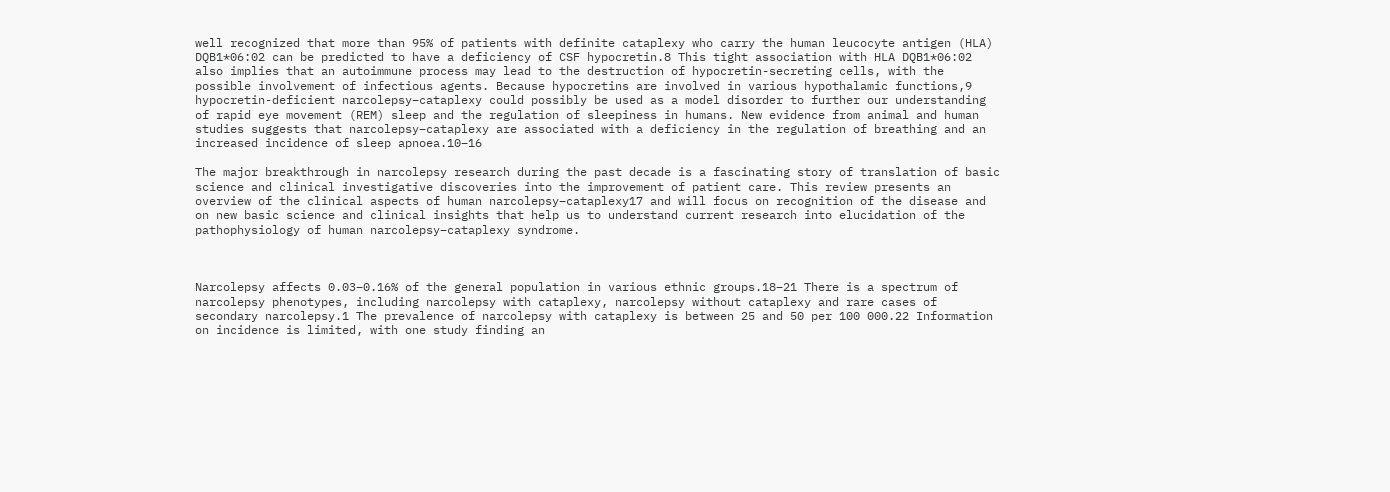well recognized that more than 95% of patients with definite cataplexy who carry the human leucocyte antigen (HLA) DQB1*06:02 can be predicted to have a deficiency of CSF hypocretin.8 This tight association with HLA DQB1*06:02 also implies that an autoimmune process may lead to the destruction of hypocretin-secreting cells, with the possible involvement of infectious agents. Because hypocretins are involved in various hypothalamic functions,9 hypocretin-deficient narcolepsy–cataplexy could possibly be used as a model disorder to further our understanding of rapid eye movement (REM) sleep and the regulation of sleepiness in humans. New evidence from animal and human studies suggests that narcolepsy–cataplexy are associated with a deficiency in the regulation of breathing and an increased incidence of sleep apnoea.10–16

The major breakthrough in narcolepsy research during the past decade is a fascinating story of translation of basic science and clinical investigative discoveries into the improvement of patient care. This review presents an overview of the clinical aspects of human narcolepsy–cataplexy17 and will focus on recognition of the disease and on new basic science and clinical insights that help us to understand current research into elucidation of the pathophysiology of human narcolepsy–cataplexy syndrome.



Narcolepsy affects 0.03–0.16% of the general population in various ethnic groups.18–21 There is a spectrum of narcolepsy phenotypes, including narcolepsy with cataplexy, narcolepsy without cataplexy and rare cases of secondary narcolepsy.1 The prevalence of narcolepsy with cataplexy is between 25 and 50 per 100 000.22 Information on incidence is limited, with one study finding an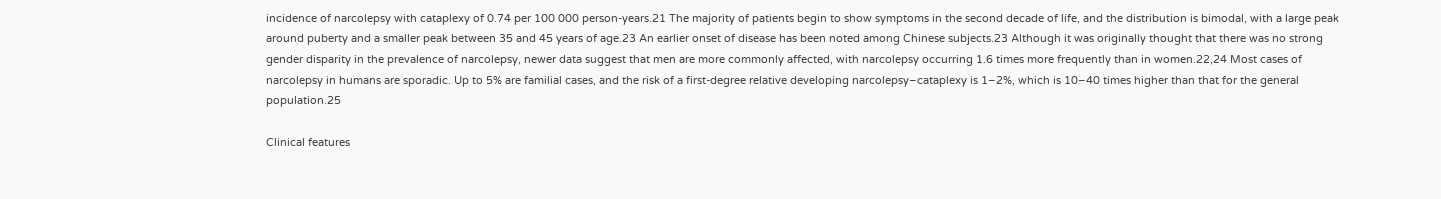incidence of narcolepsy with cataplexy of 0.74 per 100 000 person-years.21 The majority of patients begin to show symptoms in the second decade of life, and the distribution is bimodal, with a large peak around puberty and a smaller peak between 35 and 45 years of age.23 An earlier onset of disease has been noted among Chinese subjects.23 Although it was originally thought that there was no strong gender disparity in the prevalence of narcolepsy, newer data suggest that men are more commonly affected, with narcolepsy occurring 1.6 times more frequently than in women.22,24 Most cases of narcolepsy in humans are sporadic. Up to 5% are familial cases, and the risk of a first-degree relative developing narcolepsy–cataplexy is 1–2%, which is 10–40 times higher than that for the general population.25

Clinical features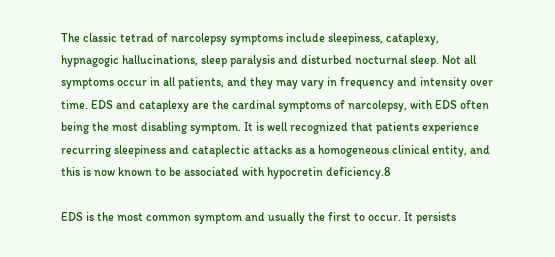The classic tetrad of narcolepsy symptoms include sleepiness, cataplexy, hypnagogic hallucinations, sleep paralysis and disturbed nocturnal sleep. Not all symptoms occur in all patients, and they may vary in frequency and intensity over time. EDS and cataplexy are the cardinal symptoms of narcolepsy, with EDS often being the most disabling symptom. It is well recognized that patients experience recurring sleepiness and cataplectic attacks as a homogeneous clinical entity, and this is now known to be associated with hypocretin deficiency.8

EDS is the most common symptom and usually the first to occur. It persists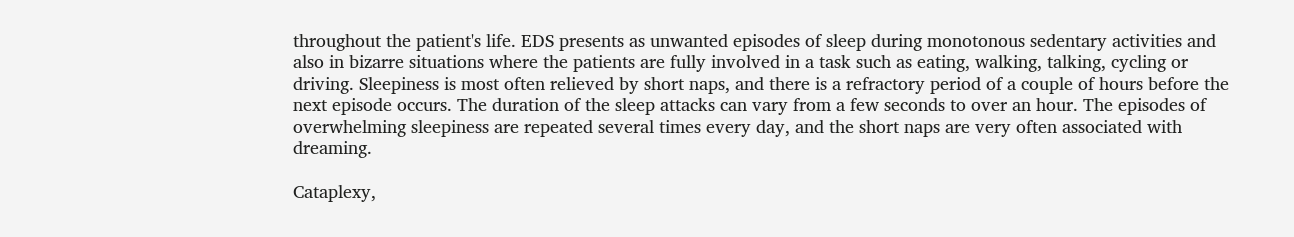throughout the patient's life. EDS presents as unwanted episodes of sleep during monotonous sedentary activities and also in bizarre situations where the patients are fully involved in a task such as eating, walking, talking, cycling or driving. Sleepiness is most often relieved by short naps, and there is a refractory period of a couple of hours before the next episode occurs. The duration of the sleep attacks can vary from a few seconds to over an hour. The episodes of overwhelming sleepiness are repeated several times every day, and the short naps are very often associated with dreaming.

Cataplexy,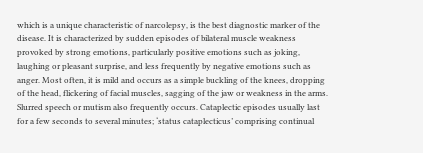which is a unique characteristic of narcolepsy, is the best diagnostic marker of the disease. It is characterized by sudden episodes of bilateral muscle weakness provoked by strong emotions, particularly positive emotions such as joking, laughing or pleasant surprise, and less frequently by negative emotions such as anger. Most often, it is mild and occurs as a simple buckling of the knees, dropping of the head, flickering of facial muscles, sagging of the jaw or weakness in the arms. Slurred speech or mutism also frequently occurs. Cataplectic episodes usually last for a few seconds to several minutes; ‘status cataplecticus’ comprising continual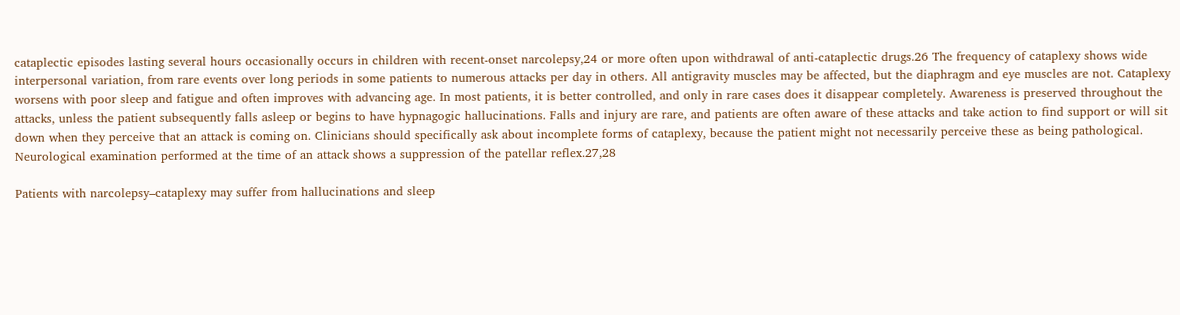cataplectic episodes lasting several hours occasionally occurs in children with recent-onset narcolepsy,24 or more often upon withdrawal of anti-cataplectic drugs.26 The frequency of cataplexy shows wide interpersonal variation, from rare events over long periods in some patients to numerous attacks per day in others. All antigravity muscles may be affected, but the diaphragm and eye muscles are not. Cataplexy worsens with poor sleep and fatigue and often improves with advancing age. In most patients, it is better controlled, and only in rare cases does it disappear completely. Awareness is preserved throughout the attacks, unless the patient subsequently falls asleep or begins to have hypnagogic hallucinations. Falls and injury are rare, and patients are often aware of these attacks and take action to find support or will sit down when they perceive that an attack is coming on. Clinicians should specifically ask about incomplete forms of cataplexy, because the patient might not necessarily perceive these as being pathological. Neurological examination performed at the time of an attack shows a suppression of the patellar reflex.27,28

Patients with narcolepsy–cataplexy may suffer from hallucinations and sleep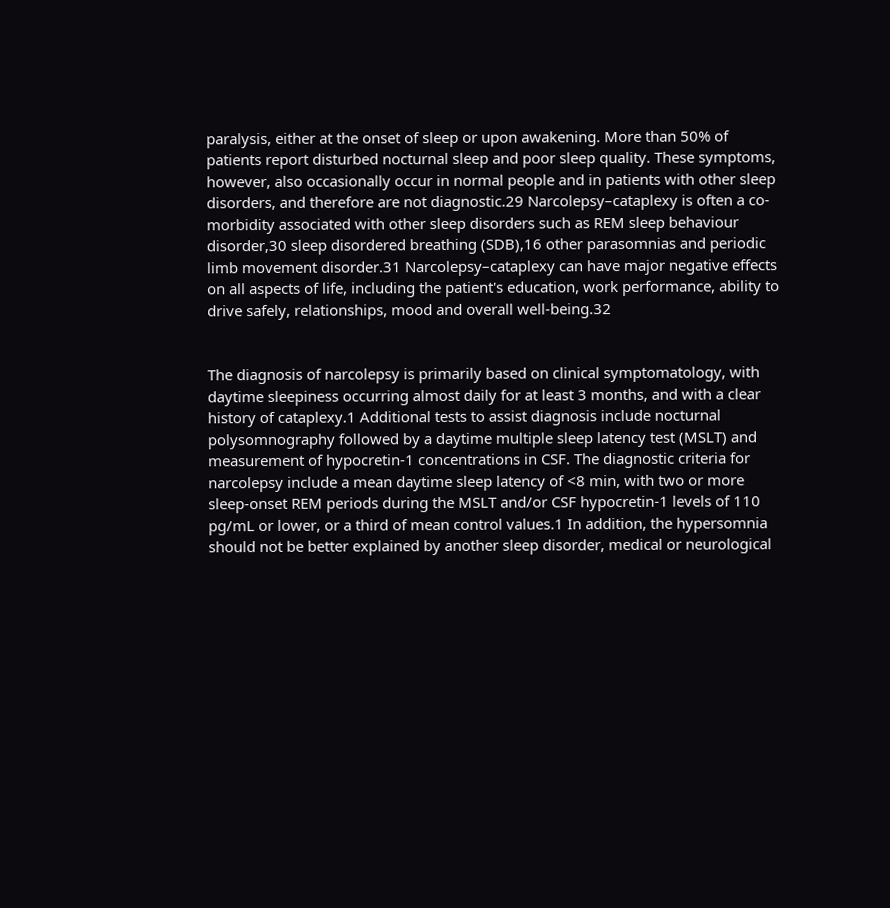paralysis, either at the onset of sleep or upon awakening. More than 50% of patients report disturbed nocturnal sleep and poor sleep quality. These symptoms, however, also occasionally occur in normal people and in patients with other sleep disorders, and therefore are not diagnostic.29 Narcolepsy–cataplexy is often a co-morbidity associated with other sleep disorders such as REM sleep behaviour disorder,30 sleep disordered breathing (SDB),16 other parasomnias and periodic limb movement disorder.31 Narcolepsy–cataplexy can have major negative effects on all aspects of life, including the patient's education, work performance, ability to drive safely, relationships, mood and overall well-being.32


The diagnosis of narcolepsy is primarily based on clinical symptomatology, with daytime sleepiness occurring almost daily for at least 3 months, and with a clear history of cataplexy.1 Additional tests to assist diagnosis include nocturnal polysomnography followed by a daytime multiple sleep latency test (MSLT) and measurement of hypocretin-1 concentrations in CSF. The diagnostic criteria for narcolepsy include a mean daytime sleep latency of <8 min, with two or more sleep-onset REM periods during the MSLT and/or CSF hypocretin-1 levels of 110 pg/mL or lower, or a third of mean control values.1 In addition, the hypersomnia should not be better explained by another sleep disorder, medical or neurological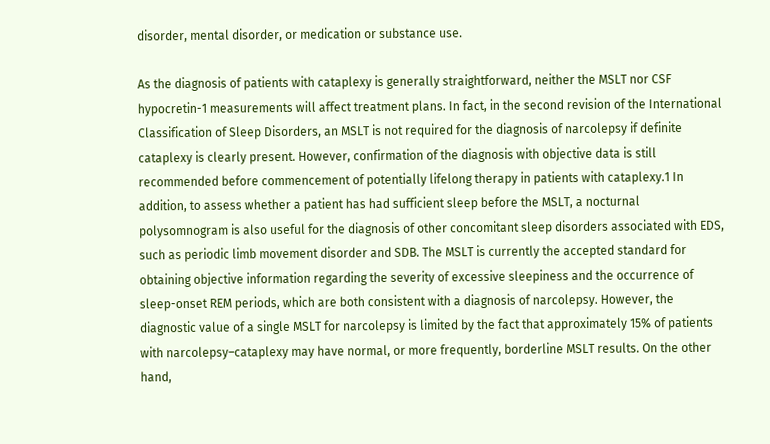disorder, mental disorder, or medication or substance use.

As the diagnosis of patients with cataplexy is generally straightforward, neither the MSLT nor CSF hypocretin-1 measurements will affect treatment plans. In fact, in the second revision of the International Classification of Sleep Disorders, an MSLT is not required for the diagnosis of narcolepsy if definite cataplexy is clearly present. However, confirmation of the diagnosis with objective data is still recommended before commencement of potentially lifelong therapy in patients with cataplexy.1 In addition, to assess whether a patient has had sufficient sleep before the MSLT, a nocturnal polysomnogram is also useful for the diagnosis of other concomitant sleep disorders associated with EDS, such as periodic limb movement disorder and SDB. The MSLT is currently the accepted standard for obtaining objective information regarding the severity of excessive sleepiness and the occurrence of sleep-onset REM periods, which are both consistent with a diagnosis of narcolepsy. However, the diagnostic value of a single MSLT for narcolepsy is limited by the fact that approximately 15% of patients with narcolepsy–cataplexy may have normal, or more frequently, borderline MSLT results. On the other hand,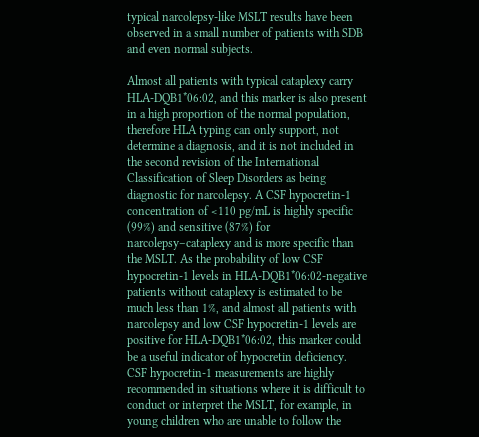typical narcolepsy-like MSLT results have been observed in a small number of patients with SDB and even normal subjects.

Almost all patients with typical cataplexy carry HLA-DQB1*06:02, and this marker is also present in a high proportion of the normal population, therefore HLA typing can only support, not determine a diagnosis, and it is not included in the second revision of the International Classification of Sleep Disorders as being diagnostic for narcolepsy. A CSF hypocretin-1 concentration of <110 pg/mL is highly specific (99%) and sensitive (87%) for narcolepsy–cataplexy and is more specific than the MSLT. As the probability of low CSF hypocretin-1 levels in HLA-DQB1*06:02-negative patients without cataplexy is estimated to be much less than 1%, and almost all patients with narcolepsy and low CSF hypocretin-1 levels are positive for HLA-DQB1*06:02, this marker could be a useful indicator of hypocretin deficiency. CSF hypocretin-1 measurements are highly recommended in situations where it is difficult to conduct or interpret the MSLT, for example, in young children who are unable to follow the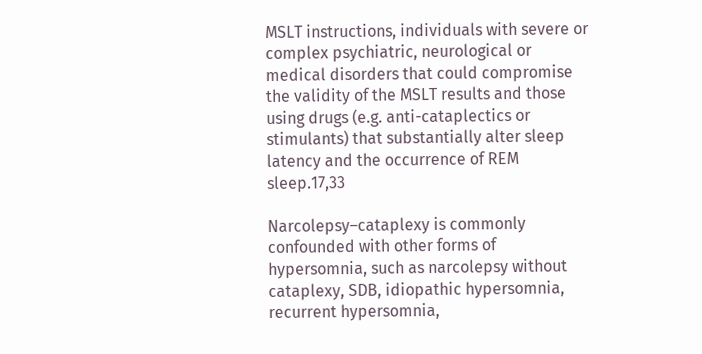MSLT instructions, individuals with severe or complex psychiatric, neurological or medical disorders that could compromise the validity of the MSLT results and those using drugs (e.g. anti-cataplectics or stimulants) that substantially alter sleep latency and the occurrence of REM sleep.17,33

Narcolepsy–cataplexy is commonly confounded with other forms of hypersomnia, such as narcolepsy without cataplexy, SDB, idiopathic hypersomnia, recurrent hypersomnia,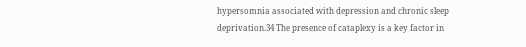hypersomnia associated with depression and chronic sleep deprivation.34 The presence of cataplexy is a key factor in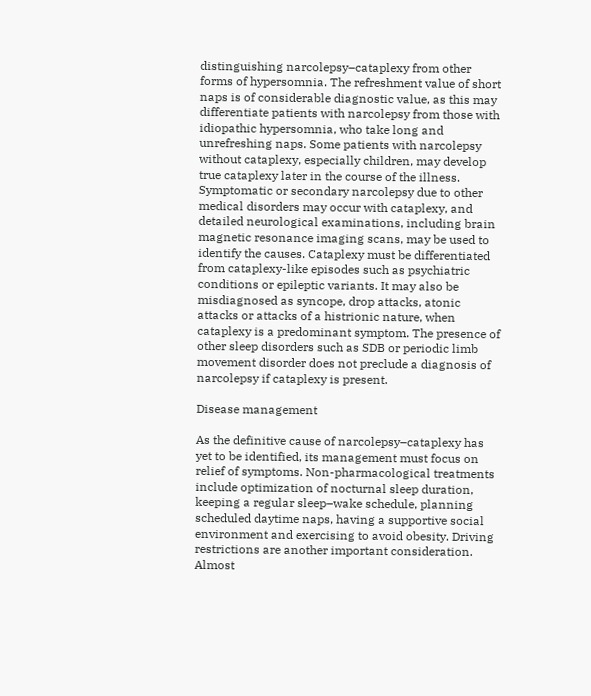distinguishing narcolepsy–cataplexy from other forms of hypersomnia. The refreshment value of short naps is of considerable diagnostic value, as this may differentiate patients with narcolepsy from those with idiopathic hypersomnia, who take long and unrefreshing naps. Some patients with narcolepsy without cataplexy, especially children, may develop true cataplexy later in the course of the illness. Symptomatic or secondary narcolepsy due to other medical disorders may occur with cataplexy, and detailed neurological examinations, including brain magnetic resonance imaging scans, may be used to identify the causes. Cataplexy must be differentiated from cataplexy-like episodes such as psychiatric conditions or epileptic variants. It may also be misdiagnosed as syncope, drop attacks, atonic attacks or attacks of a histrionic nature, when cataplexy is a predominant symptom. The presence of other sleep disorders such as SDB or periodic limb movement disorder does not preclude a diagnosis of narcolepsy if cataplexy is present.

Disease management

As the definitive cause of narcolepsy–cataplexy has yet to be identified, its management must focus on relief of symptoms. Non-pharmacological treatments include optimization of nocturnal sleep duration, keeping a regular sleep–wake schedule, planning scheduled daytime naps, having a supportive social environment and exercising to avoid obesity. Driving restrictions are another important consideration. Almost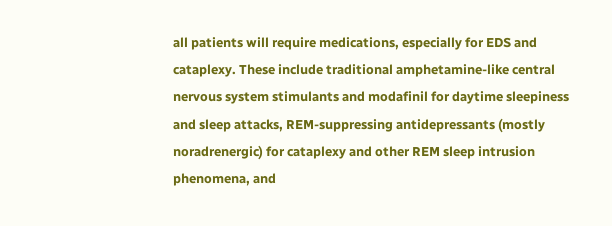all patients will require medications, especially for EDS and cataplexy. These include traditional amphetamine-like central nervous system stimulants and modafinil for daytime sleepiness and sleep attacks, REM-suppressing antidepressants (mostly noradrenergic) for cataplexy and other REM sleep intrusion phenomena, and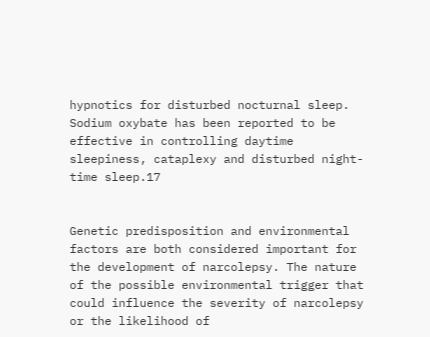hypnotics for disturbed nocturnal sleep. Sodium oxybate has been reported to be effective in controlling daytime sleepiness, cataplexy and disturbed night-time sleep.17


Genetic predisposition and environmental factors are both considered important for the development of narcolepsy. The nature of the possible environmental trigger that could influence the severity of narcolepsy or the likelihood of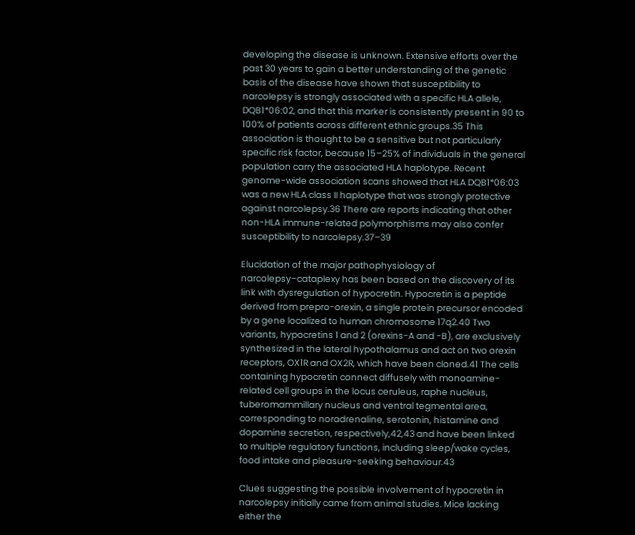developing the disease is unknown. Extensive efforts over the past 30 years to gain a better understanding of the genetic basis of the disease have shown that susceptibility to narcolepsy is strongly associated with a specific HLA allele, DQB1*06:02, and that this marker is consistently present in 90 to 100% of patients across different ethnic groups.35 This association is thought to be a sensitive but not particularly specific risk factor, because 15–25% of individuals in the general population carry the associated HLA haplotype. Recent genome-wide association scans showed that HLA DQB1*06:03 was a new HLA class II haplotype that was strongly protective against narcolepsy.36 There are reports indicating that other non-HLA immune-related polymorphisms may also confer susceptibility to narcolepsy.37–39

Elucidation of the major pathophysiology of narcolepsy–cataplexy has been based on the discovery of its link with dysregulation of hypocretin. Hypocretin is a peptide derived from prepro-orexin, a single protein precursor encoded by a gene localized to human chromosome 17q2.40 Two variants, hypocretins 1 and 2 (orexins-A and -B), are exclusively synthesized in the lateral hypothalamus and act on two orexin receptors, OX1R and OX2R, which have been cloned.41 The cells containing hypocretin connect diffusely with monoamine-related cell groups in the locus ceruleus, raphe nucleus, tuberomammillary nucleus and ventral tegmental area, corresponding to noradrenaline, serotonin, histamine and dopamine secretion, respectively,42,43 and have been linked to multiple regulatory functions, including sleep/wake cycles, food intake and pleasure-seeking behaviour.43

Clues suggesting the possible involvement of hypocretin in narcolepsy initially came from animal studies. Mice lacking either the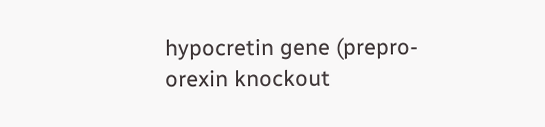hypocretin gene (prepro-orexin knockout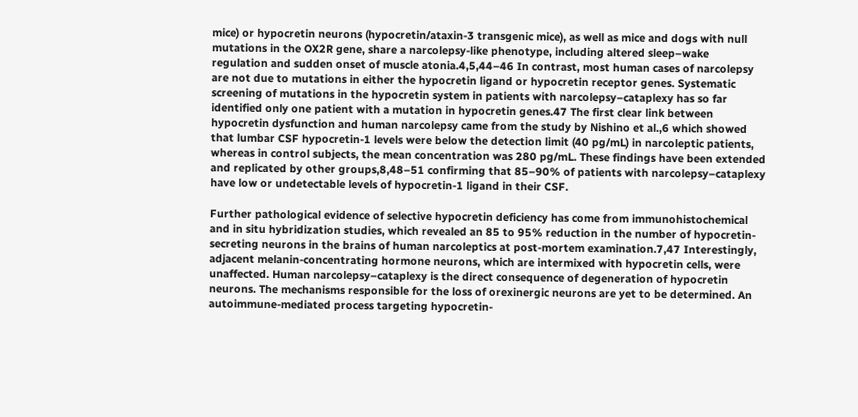mice) or hypocretin neurons (hypocretin/ataxin-3 transgenic mice), as well as mice and dogs with null mutations in the OX2R gene, share a narcolepsy-like phenotype, including altered sleep–wake regulation and sudden onset of muscle atonia.4,5,44–46 In contrast, most human cases of narcolepsy are not due to mutations in either the hypocretin ligand or hypocretin receptor genes. Systematic screening of mutations in the hypocretin system in patients with narcolepsy–cataplexy has so far identified only one patient with a mutation in hypocretin genes.47 The first clear link between hypocretin dysfunction and human narcolepsy came from the study by Nishino et al.,6 which showed that lumbar CSF hypocretin-1 levels were below the detection limit (40 pg/mL) in narcoleptic patients, whereas in control subjects, the mean concentration was 280 pg/mL. These findings have been extended and replicated by other groups,8,48–51 confirming that 85–90% of patients with narcolepsy–cataplexy have low or undetectable levels of hypocretin-1 ligand in their CSF.

Further pathological evidence of selective hypocretin deficiency has come from immunohistochemical and in situ hybridization studies, which revealed an 85 to 95% reduction in the number of hypocretin-secreting neurons in the brains of human narcoleptics at post-mortem examination.7,47 Interestingly, adjacent melanin-concentrating hormone neurons, which are intermixed with hypocretin cells, were unaffected. Human narcolepsy–cataplexy is the direct consequence of degeneration of hypocretin neurons. The mechanisms responsible for the loss of orexinergic neurons are yet to be determined. An autoimmune-mediated process targeting hypocretin-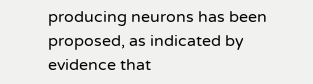producing neurons has been proposed, as indicated by evidence that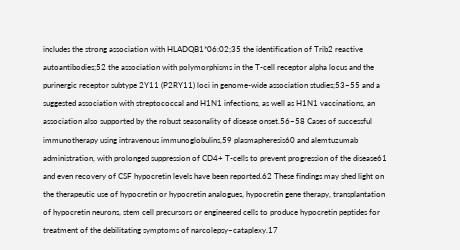includes the strong association with HLADQB1*06:02;35 the identification of Trib2 reactive autoantibodies;52 the association with polymorphisms in the T-cell receptor alpha locus and the purinergic receptor subtype 2Y11 (P2RY11) loci in genome-wide association studies;53–55 and a suggested association with streptococcal and H1N1 infections, as well as H1N1 vaccinations, an association also supported by the robust seasonality of disease onset.56–58 Cases of successful immunotherapy using intravenous immunoglobulins,59 plasmapheresis60 and alemtuzumab administration, with prolonged suppression of CD4+ T-cells to prevent progression of the disease61 and even recovery of CSF hypocretin levels have been reported.62 These findings may shed light on the therapeutic use of hypocretin or hypocretin analogues, hypocretin gene therapy, transplantation of hypocretin neurons, stem cell precursors or engineered cells to produce hypocretin peptides for treatment of the debilitating symptoms of narcolepsy–cataplexy.17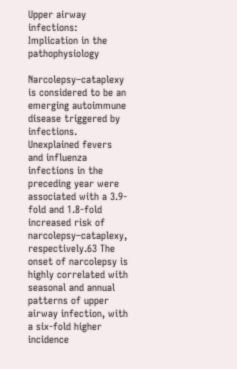Upper airway infections: Implication in the pathophysiology

Narcolepsy–cataplexy is considered to be an emerging autoimmune disease triggered by infections. Unexplained fevers and influenza infections in the preceding year were associated with a 3.9-fold and 1.8-fold increased risk of narcolepsy–cataplexy, respectively.63 The onset of narcolepsy is highly correlated with seasonal and annual patterns of upper airway infection, with a six-fold higher incidence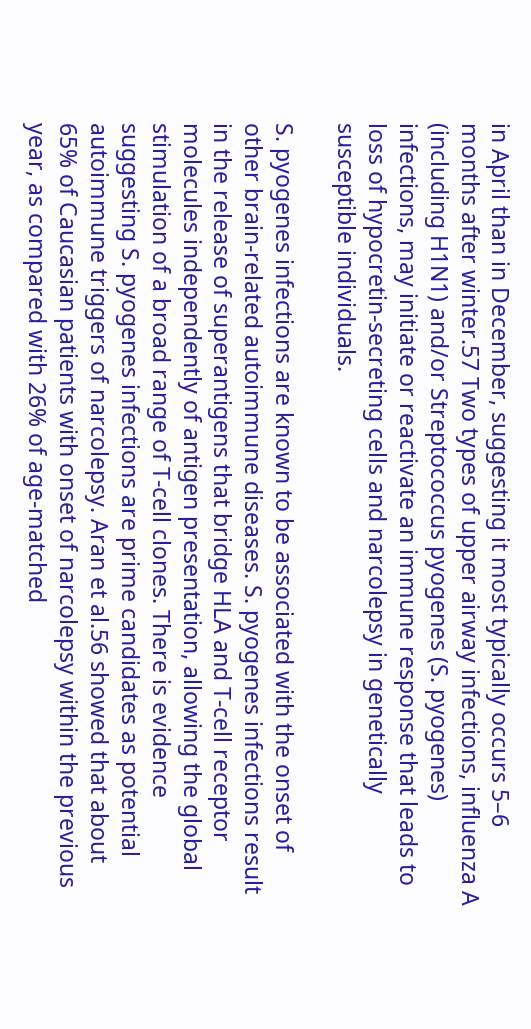in April than in December, suggesting it most typically occurs 5–6 months after winter.57 Two types of upper airway infections, influenza A (including H1N1) and/or Streptococcus pyogenes (S. pyogenes) infections, may initiate or reactivate an immune response that leads to loss of hypocretin-secreting cells and narcolepsy in genetically susceptible individuals.

S. pyogenes infections are known to be associated with the onset of other brain-related autoimmune diseases. S. pyogenes infections result in the release of superantigens that bridge HLA and T-cell receptor molecules independently of antigen presentation, allowing the global stimulation of a broad range of T-cell clones. There is evidence suggesting S. pyogenes infections are prime candidates as potential autoimmune triggers of narcolepsy. Aran et al.56 showed that about 65% of Caucasian patients with onset of narcolepsy within the previous year, as compared with 26% of age-matched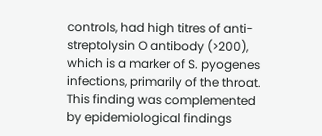controls, had high titres of anti-streptolysin O antibody (>200), which is a marker of S. pyogenes infections, primarily of the throat. This finding was complemented by epidemiological findings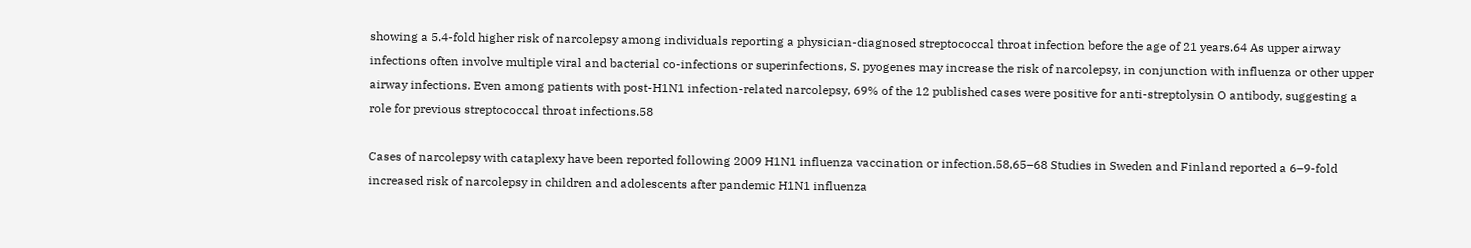showing a 5.4-fold higher risk of narcolepsy among individuals reporting a physician-diagnosed streptococcal throat infection before the age of 21 years.64 As upper airway infections often involve multiple viral and bacterial co-infections or superinfections, S. pyogenes may increase the risk of narcolepsy, in conjunction with influenza or other upper airway infections. Even among patients with post-H1N1 infection-related narcolepsy, 69% of the 12 published cases were positive for anti-streptolysin O antibody, suggesting a role for previous streptococcal throat infections.58

Cases of narcolepsy with cataplexy have been reported following 2009 H1N1 influenza vaccination or infection.58,65–68 Studies in Sweden and Finland reported a 6–9-fold increased risk of narcolepsy in children and adolescents after pandemic H1N1 influenza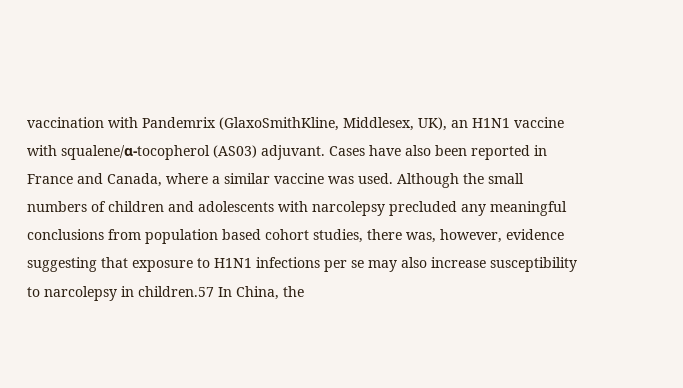vaccination with Pandemrix (GlaxoSmithKline, Middlesex, UK), an H1N1 vaccine with squalene/α-tocopherol (AS03) adjuvant. Cases have also been reported in France and Canada, where a similar vaccine was used. Although the small numbers of children and adolescents with narcolepsy precluded any meaningful conclusions from population based cohort studies, there was, however, evidence suggesting that exposure to H1N1 infections per se may also increase susceptibility to narcolepsy in children.57 In China, the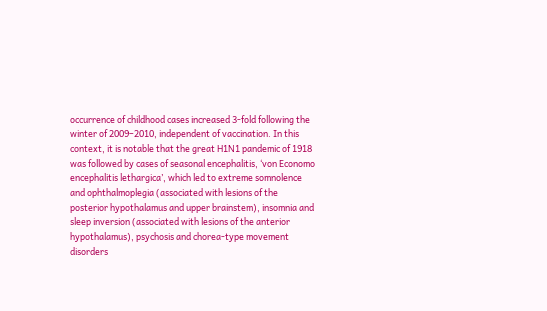occurrence of childhood cases increased 3-fold following the winter of 2009–2010, independent of vaccination. In this context, it is notable that the great H1N1 pandemic of 1918 was followed by cases of seasonal encephalitis, ‘von Economo encephalitis lethargica’, which led to extreme somnolence and ophthalmoplegia (associated with lesions of the posterior hypothalamus and upper brainstem), insomnia and sleep inversion (associated with lesions of the anterior hypothalamus), psychosis and chorea-type movement disorders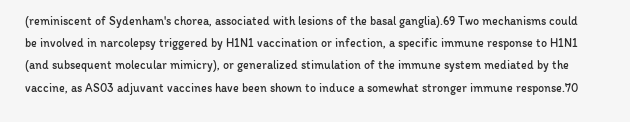(reminiscent of Sydenham's chorea, associated with lesions of the basal ganglia).69 Two mechanisms could be involved in narcolepsy triggered by H1N1 vaccination or infection, a specific immune response to H1N1 (and subsequent molecular mimicry), or generalized stimulation of the immune system mediated by the vaccine, as AS03 adjuvant vaccines have been shown to induce a somewhat stronger immune response.70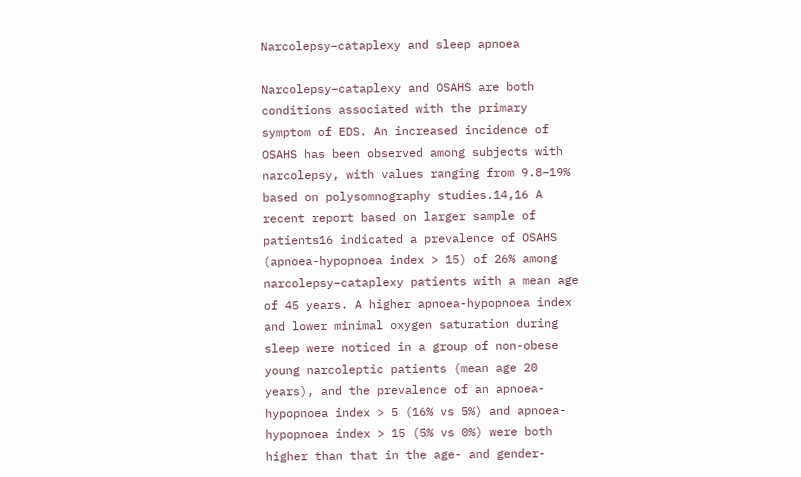Narcolepsy–cataplexy and sleep apnoea

Narcolepsy–cataplexy and OSAHS are both conditions associated with the primary symptom of EDS. An increased incidence of OSAHS has been observed among subjects with narcolepsy, with values ranging from 9.8–19% based on polysomnography studies.14,16 A recent report based on larger sample of patients16 indicated a prevalence of OSAHS (apnoea-hypopnoea index > 15) of 26% among narcolepsy–cataplexy patients with a mean age of 45 years. A higher apnoea-hypopnoea index and lower minimal oxygen saturation during sleep were noticed in a group of non-obese young narcoleptic patients (mean age 20 years), and the prevalence of an apnoea-hypopnoea index > 5 (16% vs 5%) and apnoea-hypopnoea index > 15 (5% vs 0%) were both higher than that in the age- and gender-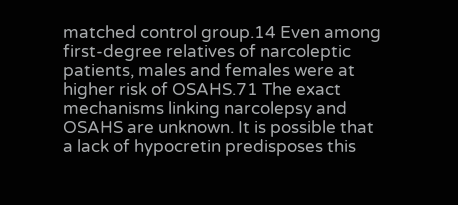matched control group.14 Even among first-degree relatives of narcoleptic patients, males and females were at higher risk of OSAHS.71 The exact mechanisms linking narcolepsy and OSAHS are unknown. It is possible that a lack of hypocretin predisposes this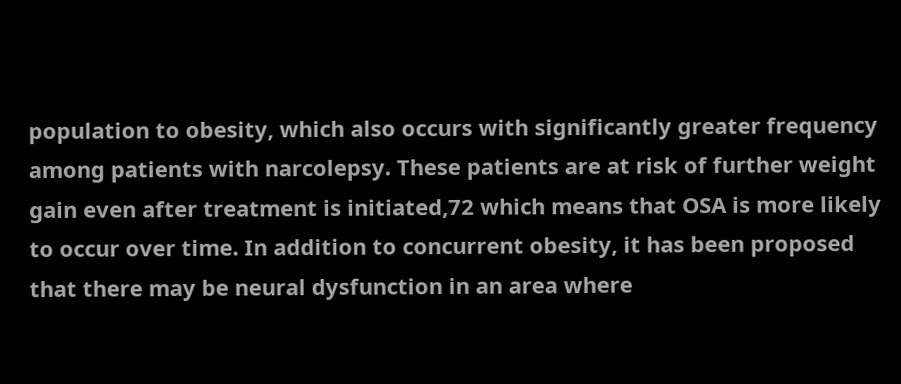population to obesity, which also occurs with significantly greater frequency among patients with narcolepsy. These patients are at risk of further weight gain even after treatment is initiated,72 which means that OSA is more likely to occur over time. In addition to concurrent obesity, it has been proposed that there may be neural dysfunction in an area where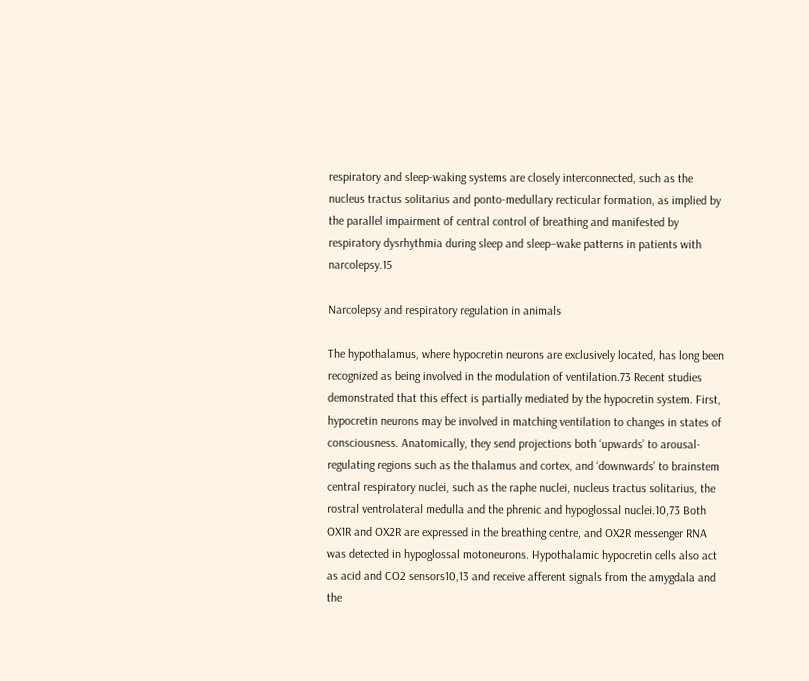respiratory and sleep-waking systems are closely interconnected, such as the nucleus tractus solitarius and ponto-medullary recticular formation, as implied by the parallel impairment of central control of breathing and manifested by respiratory dysrhythmia during sleep and sleep–wake patterns in patients with narcolepsy.15

Narcolepsy and respiratory regulation in animals

The hypothalamus, where hypocretin neurons are exclusively located, has long been recognized as being involved in the modulation of ventilation.73 Recent studies demonstrated that this effect is partially mediated by the hypocretin system. First, hypocretin neurons may be involved in matching ventilation to changes in states of consciousness. Anatomically, they send projections both ‘upwards’ to arousal-regulating regions such as the thalamus and cortex, and ‘downwards’ to brainstem central respiratory nuclei, such as the raphe nuclei, nucleus tractus solitarius, the rostral ventrolateral medulla and the phrenic and hypoglossal nuclei.10,73 Both OX1R and OX2R are expressed in the breathing centre, and OX2R messenger RNA was detected in hypoglossal motoneurons. Hypothalamic hypocretin cells also act as acid and CO2 sensors10,13 and receive afferent signals from the amygdala and the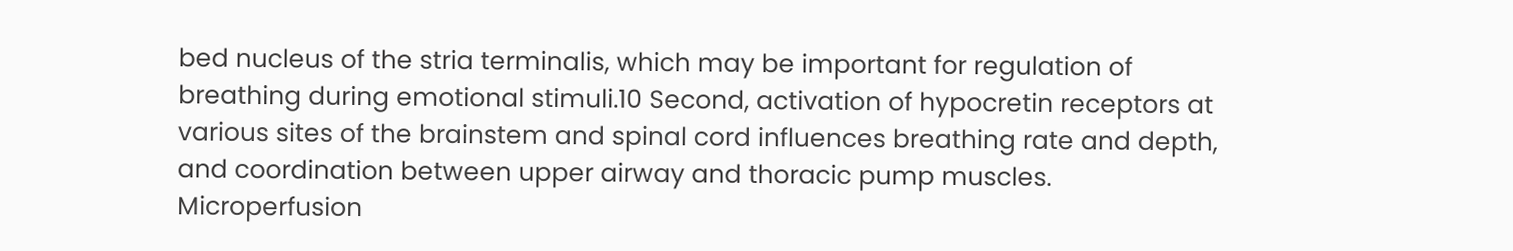bed nucleus of the stria terminalis, which may be important for regulation of breathing during emotional stimuli.10 Second, activation of hypocretin receptors at various sites of the brainstem and spinal cord influences breathing rate and depth, and coordination between upper airway and thoracic pump muscles. Microperfusion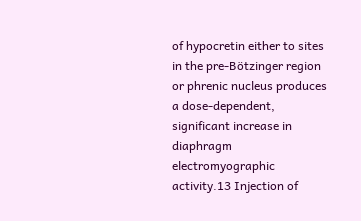of hypocretin either to sites in the pre-Bötzinger region or phrenic nucleus produces a dose-dependent, significant increase in diaphragm electromyographic activity.13 Injection of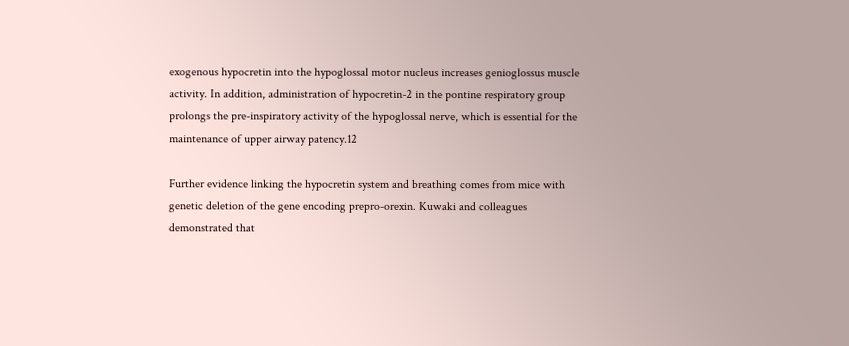exogenous hypocretin into the hypoglossal motor nucleus increases genioglossus muscle activity. In addition, administration of hypocretin-2 in the pontine respiratory group prolongs the pre-inspiratory activity of the hypoglossal nerve, which is essential for the maintenance of upper airway patency.12

Further evidence linking the hypocretin system and breathing comes from mice with genetic deletion of the gene encoding prepro-orexin. Kuwaki and colleagues demonstrated that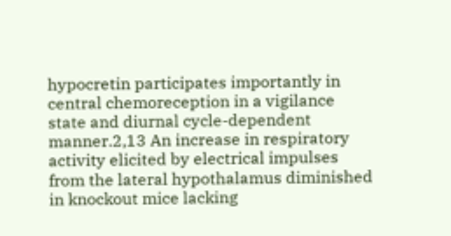hypocretin participates importantly in central chemoreception in a vigilance state and diurnal cycle-dependent manner.2,13 An increase in respiratory activity elicited by electrical impulses from the lateral hypothalamus diminished in knockout mice lacking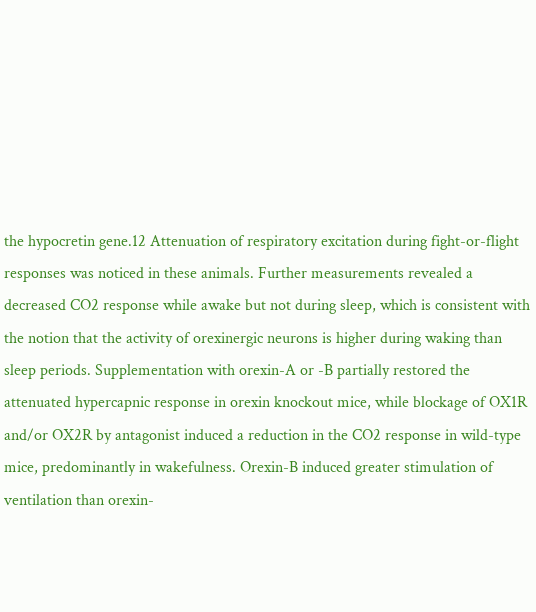the hypocretin gene.12 Attenuation of respiratory excitation during fight-or-flight responses was noticed in these animals. Further measurements revealed a decreased CO2 response while awake but not during sleep, which is consistent with the notion that the activity of orexinergic neurons is higher during waking than sleep periods. Supplementation with orexin-A or -B partially restored the attenuated hypercapnic response in orexin knockout mice, while blockage of OX1R and/or OX2R by antagonist induced a reduction in the CO2 response in wild-type mice, predominantly in wakefulness. Orexin-B induced greater stimulation of ventilation than orexin-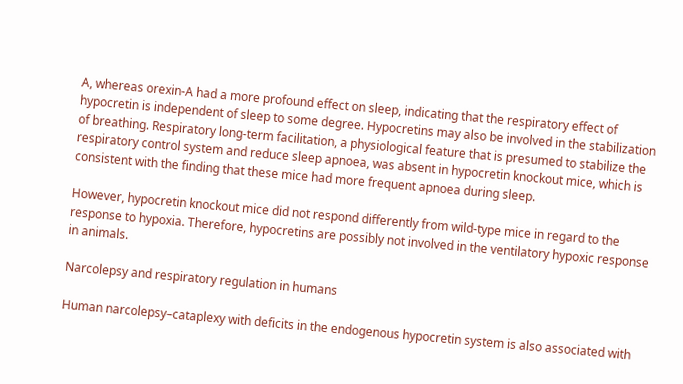A, whereas orexin-A had a more profound effect on sleep, indicating that the respiratory effect of hypocretin is independent of sleep to some degree. Hypocretins may also be involved in the stabilization of breathing. Respiratory long-term facilitation, a physiological feature that is presumed to stabilize the respiratory control system and reduce sleep apnoea, was absent in hypocretin knockout mice, which is consistent with the finding that these mice had more frequent apnoea during sleep.

However, hypocretin knockout mice did not respond differently from wild-type mice in regard to the response to hypoxia. Therefore, hypocretins are possibly not involved in the ventilatory hypoxic response in animals.

Narcolepsy and respiratory regulation in humans

Human narcolepsy–cataplexy with deficits in the endogenous hypocretin system is also associated with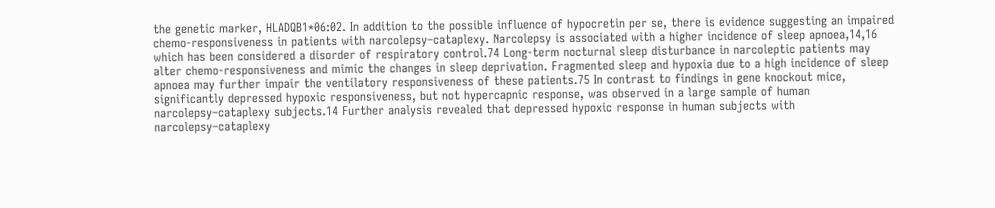the genetic marker, HLADQB1*06:02. In addition to the possible influence of hypocretin per se, there is evidence suggesting an impaired chemo-responsiveness in patients with narcolepsy–cataplexy. Narcolepsy is associated with a higher incidence of sleep apnoea,14,16 which has been considered a disorder of respiratory control.74 Long-term nocturnal sleep disturbance in narcoleptic patients may alter chemo-responsiveness and mimic the changes in sleep deprivation. Fragmented sleep and hypoxia due to a high incidence of sleep apnoea may further impair the ventilatory responsiveness of these patients.75 In contrast to findings in gene knockout mice, significantly depressed hypoxic responsiveness, but not hypercapnic response, was observed in a large sample of human narcolepsy–cataplexy subjects.14 Further analysis revealed that depressed hypoxic response in human subjects with narcolepsy–cataplexy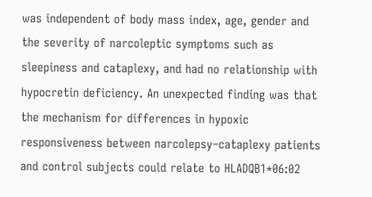was independent of body mass index, age, gender and the severity of narcoleptic symptoms such as sleepiness and cataplexy, and had no relationship with hypocretin deficiency. An unexpected finding was that the mechanism for differences in hypoxic responsiveness between narcolepsy–cataplexy patients and control subjects could relate to HLADQB1*06:02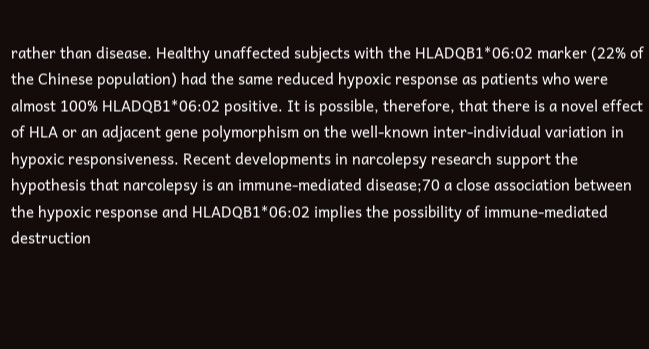rather than disease. Healthy unaffected subjects with the HLADQB1*06:02 marker (22% of the Chinese population) had the same reduced hypoxic response as patients who were almost 100% HLADQB1*06:02 positive. It is possible, therefore, that there is a novel effect of HLA or an adjacent gene polymorphism on the well-known inter-individual variation in hypoxic responsiveness. Recent developments in narcolepsy research support the hypothesis that narcolepsy is an immune-mediated disease;70 a close association between the hypoxic response and HLADQB1*06:02 implies the possibility of immune-mediated destruction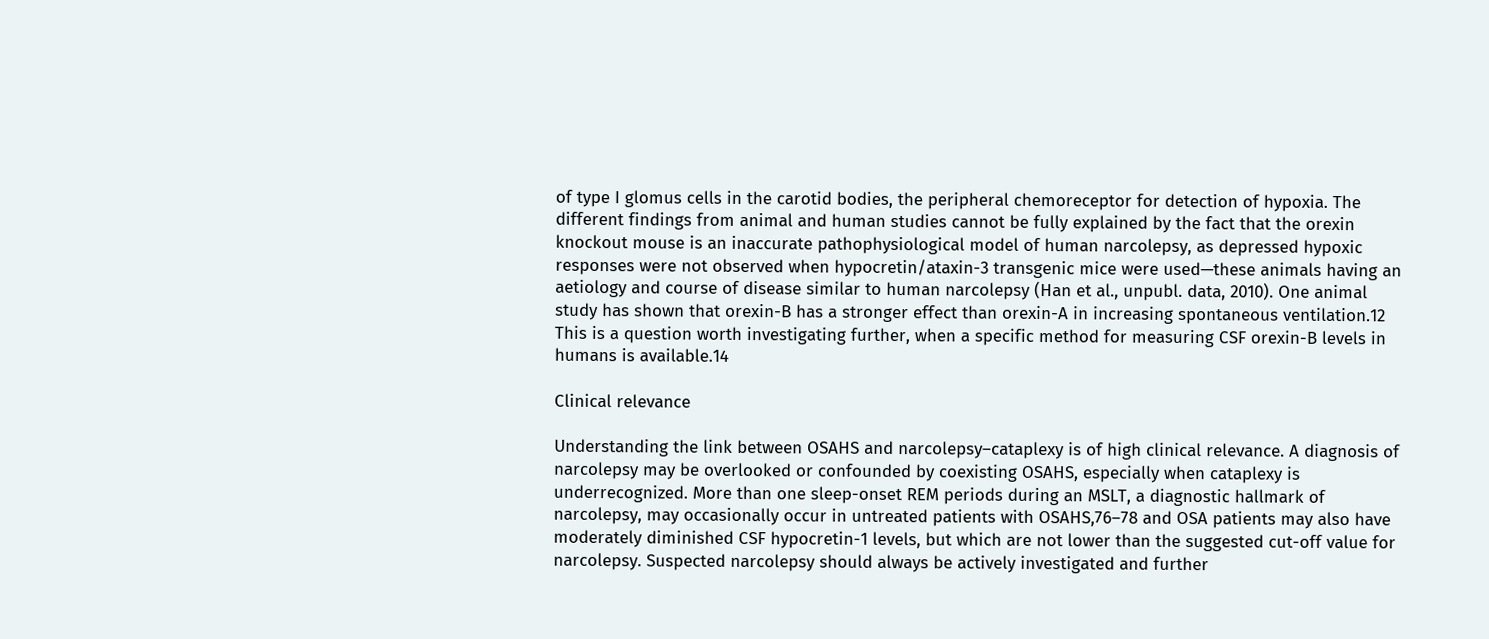of type I glomus cells in the carotid bodies, the peripheral chemoreceptor for detection of hypoxia. The different findings from animal and human studies cannot be fully explained by the fact that the orexin knockout mouse is an inaccurate pathophysiological model of human narcolepsy, as depressed hypoxic responses were not observed when hypocretin/ataxin-3 transgenic mice were used—these animals having an aetiology and course of disease similar to human narcolepsy (Han et al., unpubl. data, 2010). One animal study has shown that orexin-B has a stronger effect than orexin-A in increasing spontaneous ventilation.12 This is a question worth investigating further, when a specific method for measuring CSF orexin-B levels in humans is available.14

Clinical relevance

Understanding the link between OSAHS and narcolepsy–cataplexy is of high clinical relevance. A diagnosis of narcolepsy may be overlooked or confounded by coexisting OSAHS, especially when cataplexy is underrecognized. More than one sleep-onset REM periods during an MSLT, a diagnostic hallmark of narcolepsy, may occasionally occur in untreated patients with OSAHS,76–78 and OSA patients may also have moderately diminished CSF hypocretin-1 levels, but which are not lower than the suggested cut-off value for narcolepsy. Suspected narcolepsy should always be actively investigated and further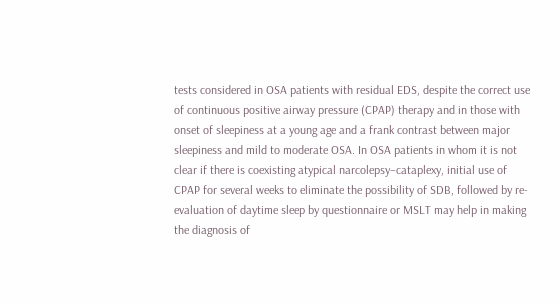tests considered in OSA patients with residual EDS, despite the correct use of continuous positive airway pressure (CPAP) therapy and in those with onset of sleepiness at a young age and a frank contrast between major sleepiness and mild to moderate OSA. In OSA patients in whom it is not clear if there is coexisting atypical narcolepsy–cataplexy, initial use of CPAP for several weeks to eliminate the possibility of SDB, followed by re-evaluation of daytime sleep by questionnaire or MSLT may help in making the diagnosis of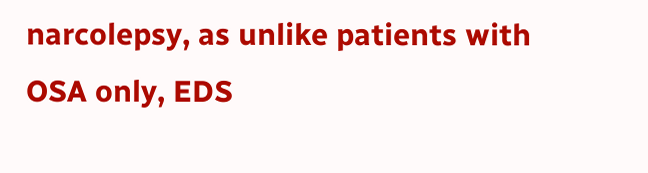narcolepsy, as unlike patients with OSA only, EDS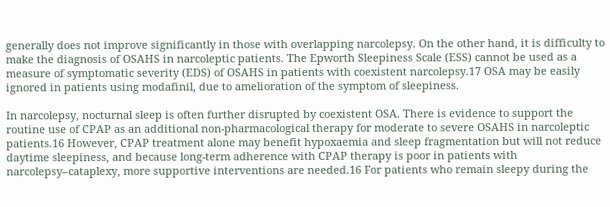generally does not improve significantly in those with overlapping narcolepsy. On the other hand, it is difficulty to make the diagnosis of OSAHS in narcoleptic patients. The Epworth Sleepiness Scale (ESS) cannot be used as a measure of symptomatic severity (EDS) of OSAHS in patients with coexistent narcolepsy.17 OSA may be easily ignored in patients using modafinil, due to amelioration of the symptom of sleepiness.

In narcolepsy, nocturnal sleep is often further disrupted by coexistent OSA. There is evidence to support the routine use of CPAP as an additional non-pharmacological therapy for moderate to severe OSAHS in narcoleptic patients.16 However, CPAP treatment alone may benefit hypoxaemia and sleep fragmentation but will not reduce daytime sleepiness, and because long-term adherence with CPAP therapy is poor in patients with narcolepsy–cataplexy, more supportive interventions are needed.16 For patients who remain sleepy during the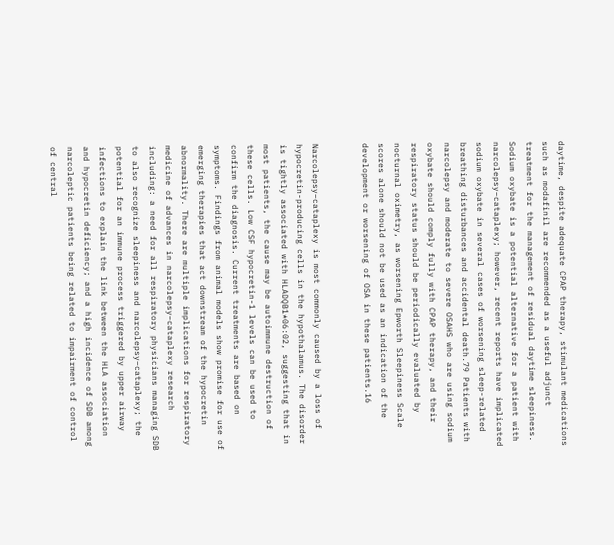daytime, despite adequate CPAP therapy, stimulant medications such as modafinil are recommended as a useful adjunct treatment for the management of residual daytime sleepiness. Sodium oxybate is a potential alternative for a patient with narcolepsy–cataplexy; however, recent reports have implicated sodium oxybate in several cases of worsening sleep-related breathing disturbances and accidental death.79 Patients with narcolepsy and moderate to severe OSAHS who are using sodium oxybate should comply fully with CPAP therapy, and their respiratory status should be periodically evaluated by nocturnal oximetry, as worsening Epworth Sleepiness Scale scores alone should not be used as an indication of the development or worsening of OSA in these patients.16


Narcolepsy–cataplexy is most commonly caused by a loss of hypocretin-producing cells in the hypothalamus. The disorder is tightly associated with HLADQB1*06:02, suggesting that in most patients, the cause may be autoimmune destruction of these cells. Low CSF hypocretin-1 levels can be used to confirm the diagnosis. Current treatments are based on symptoms. Findings from animal models show promise for use of emerging therapies that act downstream of the hypocretin abnormality. There are multiple implications for respiratory medicine of advances in narcolepsy–cataplexy research including: a need for all respiratory physicians managing SDB to also recognize sleepiness and narcolepsy–cataplexy; the potential for an immune process triggered by upper airway infections to explain the link between the HLA association and hypocretin deficiency; and a high incidence of SDB among narcoleptic patients being related to impairment of control of central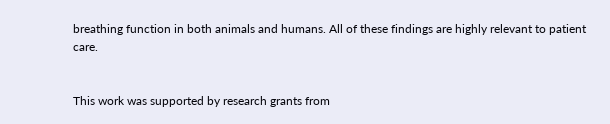breathing function in both animals and humans. All of these findings are highly relevant to patient care.


This work was supported by research grants from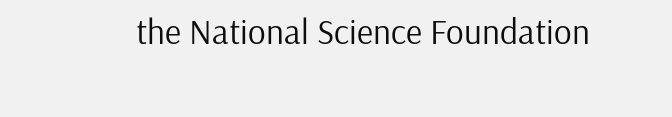the National Science Foundation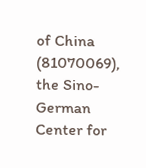of China (81070069), the Sino-German Center for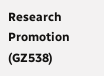Research Promotion (GZ538)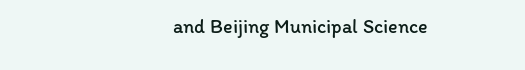and Beijing Municipal Science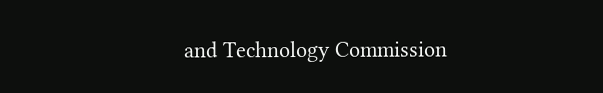and Technology Commission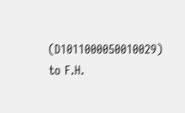(D1011000050010029) to F.H.